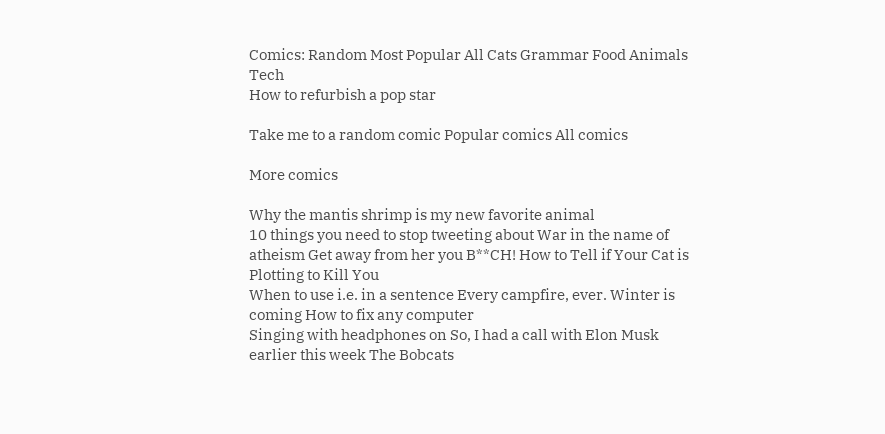Comics: Random Most Popular All Cats Grammar Food Animals Tech
How to refurbish a pop star

Take me to a random comic Popular comics All comics

More comics

Why the mantis shrimp is my new favorite animal
10 things you need to stop tweeting about War in the name of atheism Get away from her you B**CH! How to Tell if Your Cat is Plotting to Kill You
When to use i.e. in a sentence Every campfire, ever. Winter is coming How to fix any computer
Singing with headphones on So, I had a call with Elon Musk earlier this week The Bobcats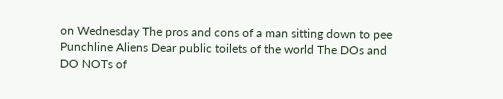on Wednesday The pros and cons of a man sitting down to pee
Punchline Aliens Dear public toilets of the world The DOs and DO NOTs of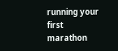running your first marathon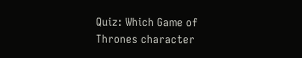Quiz: Which Game of Thrones character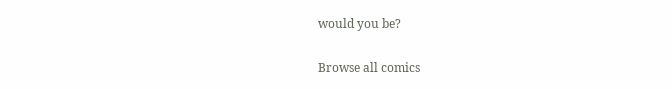would you be?

Browse all comics